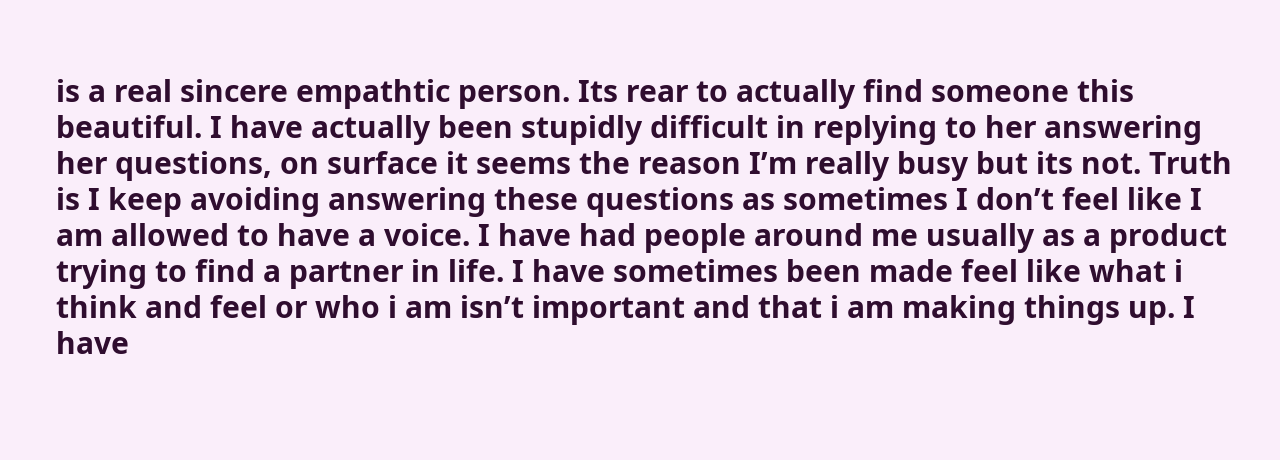is a real sincere empathtic person. Its rear to actually find someone this beautiful. I have actually been stupidly difficult in replying to her answering her questions, on surface it seems the reason I’m really busy but its not. Truth is I keep avoiding answering these questions as sometimes I don’t feel like I am allowed to have a voice. I have had people around me usually as a product trying to find a partner in life. I have sometimes been made feel like what i think and feel or who i am isn’t important and that i am making things up. I have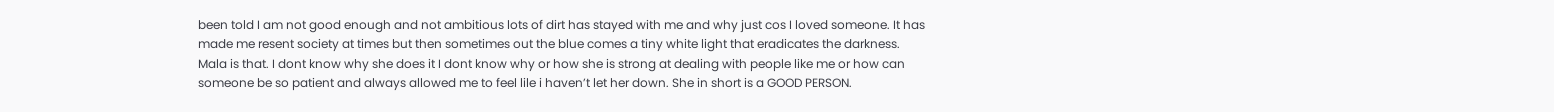been told I am not good enough and not ambitious lots of dirt has stayed with me and why just cos I loved someone. It has made me resent society at times but then sometimes out the blue comes a tiny white light that eradicates the darkness.
Mala is that. I dont know why she does it I dont know why or how she is strong at dealing with people like me or how can someone be so patient and always allowed me to feel lile i haven’t let her down. She in short is a GOOD PERSON.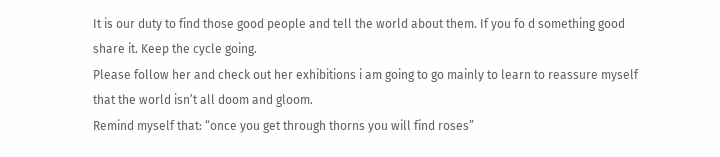It is our duty to find those good people and tell the world about them. If you fo d something good share it. Keep the cycle going.
Please follow her and check out her exhibitions i am going to go mainly to learn to reassure myself that the world isn’t all doom and gloom.
Remind myself that: “once you get through thorns you will find roses”